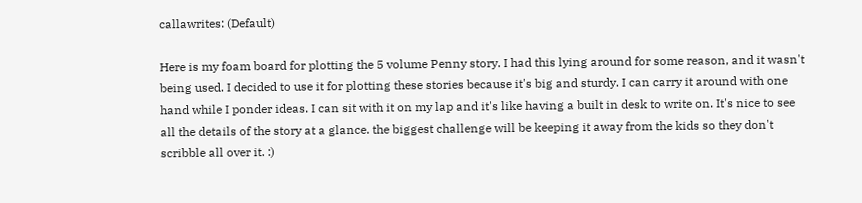callawrites: (Default)

Here is my foam board for plotting the 5 volume Penny story. I had this lying around for some reason, and it wasn't being used. I decided to use it for plotting these stories because it's big and sturdy. I can carry it around with one hand while I ponder ideas. I can sit with it on my lap and it's like having a built in desk to write on. It's nice to see all the details of the story at a glance. the biggest challenge will be keeping it away from the kids so they don't scribble all over it. :)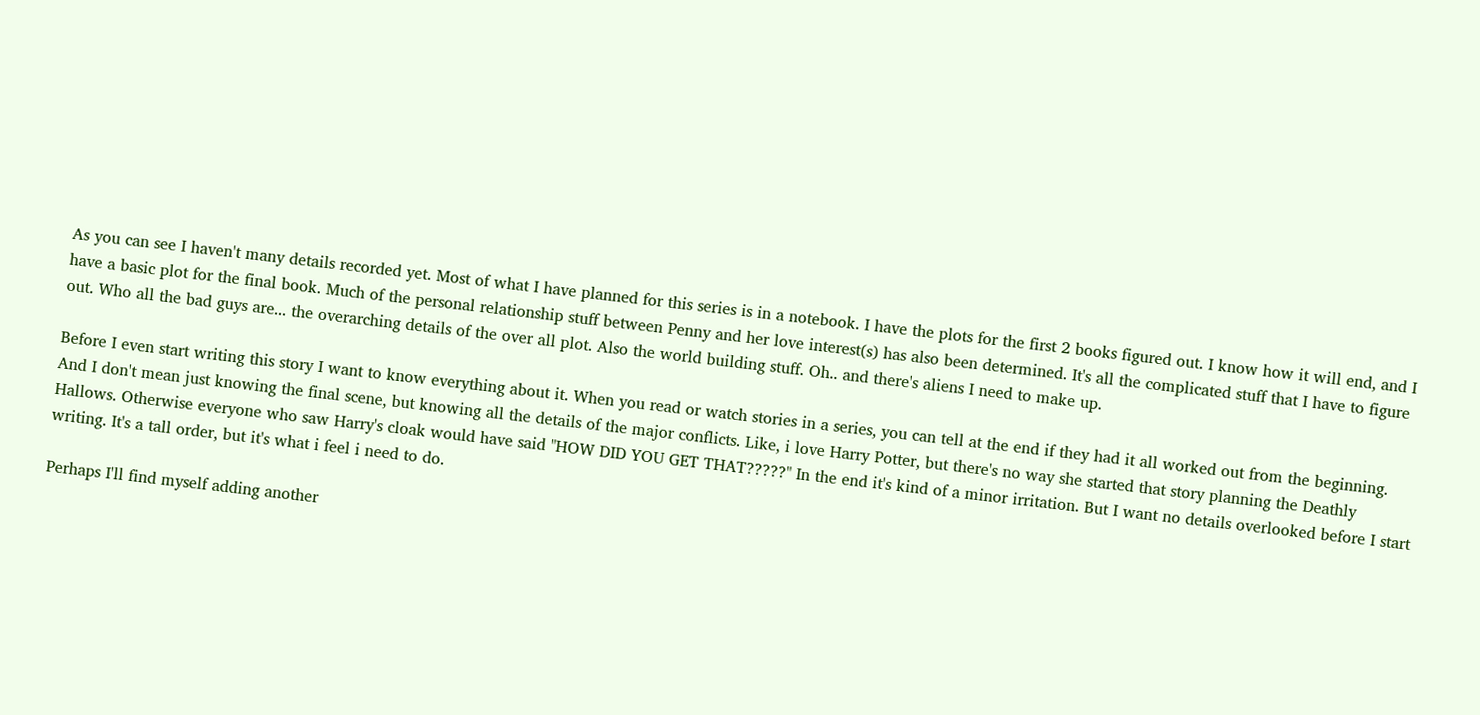As you can see I haven't many details recorded yet. Most of what I have planned for this series is in a notebook. I have the plots for the first 2 books figured out. I know how it will end, and I have a basic plot for the final book. Much of the personal relationship stuff between Penny and her love interest(s) has also been determined. It's all the complicated stuff that I have to figure out. Who all the bad guys are... the overarching details of the over all plot. Also the world building stuff. Oh.. and there's aliens I need to make up.

Before I even start writing this story I want to know everything about it. When you read or watch stories in a series, you can tell at the end if they had it all worked out from the beginning. And I don't mean just knowing the final scene, but knowing all the details of the major conflicts. Like, i love Harry Potter, but there's no way she started that story planning the Deathly Hallows. Otherwise everyone who saw Harry's cloak would have said "HOW DID YOU GET THAT?????" In the end it's kind of a minor irritation. But I want no details overlooked before I start writing. It's a tall order, but it's what i feel i need to do.

Perhaps I'll find myself adding another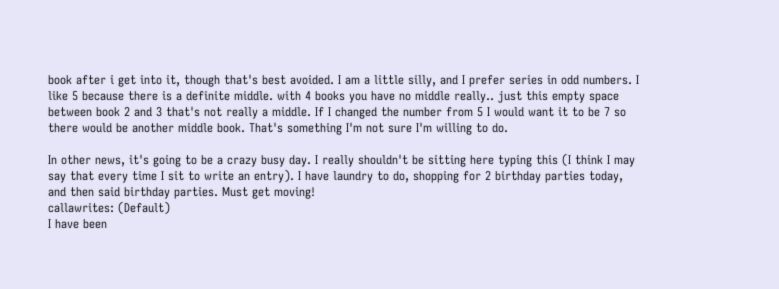book after i get into it, though that's best avoided. I am a little silly, and I prefer series in odd numbers. I like 5 because there is a definite middle. with 4 books you have no middle really.. just this empty space between book 2 and 3 that's not really a middle. If I changed the number from 5 I would want it to be 7 so there would be another middle book. That's something I'm not sure I'm willing to do.

In other news, it's going to be a crazy busy day. I really shouldn't be sitting here typing this (I think I may say that every time I sit to write an entry). I have laundry to do, shopping for 2 birthday parties today, and then said birthday parties. Must get moving!
callawrites: (Default)
I have been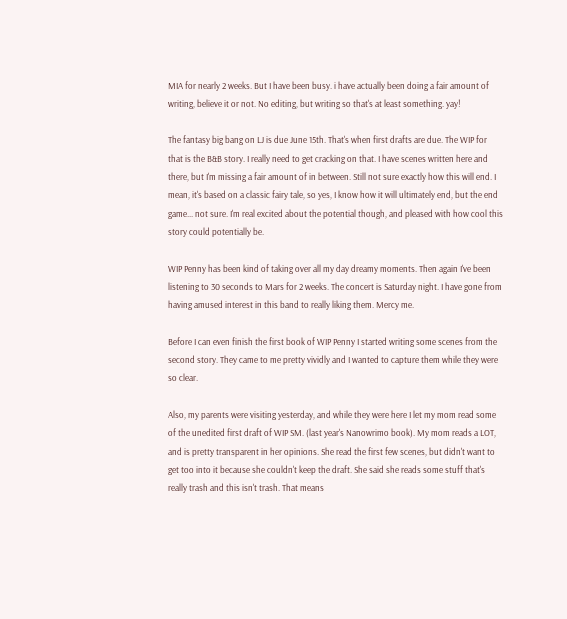MIA for nearly 2 weeks. But I have been busy. i have actually been doing a fair amount of writing, believe it or not. No editing, but writing so that's at least something. yay!

The fantasy big bang on LJ is due June 15th. That's when first drafts are due. The WIP for that is the B&B story. I really need to get cracking on that. I have scenes written here and there, but I'm missing a fair amount of in between. Still not sure exactly how this will end. I mean, it's based on a classic fairy tale, so yes, I know how it will ultimately end, but the end game... not sure. I'm real excited about the potential though, and pleased with how cool this story could potentially be.

WIP Penny has been kind of taking over all my day dreamy moments. Then again I've been listening to 30 seconds to Mars for 2 weeks. The concert is Saturday night. I have gone from having amused interest in this band to really liking them. Mercy me.

Before I can even finish the first book of WIP Penny I started writing some scenes from the second story. They came to me pretty vividly and I wanted to capture them while they were so clear.

Also, my parents were visiting yesterday, and while they were here I let my mom read some of the unedited first draft of WIP SM. (last year's Nanowrimo book). My mom reads a LOT, and is pretty transparent in her opinions. She read the first few scenes, but didn't want to get too into it because she couldn't keep the draft. She said she reads some stuff that's really trash and this isn't trash. That means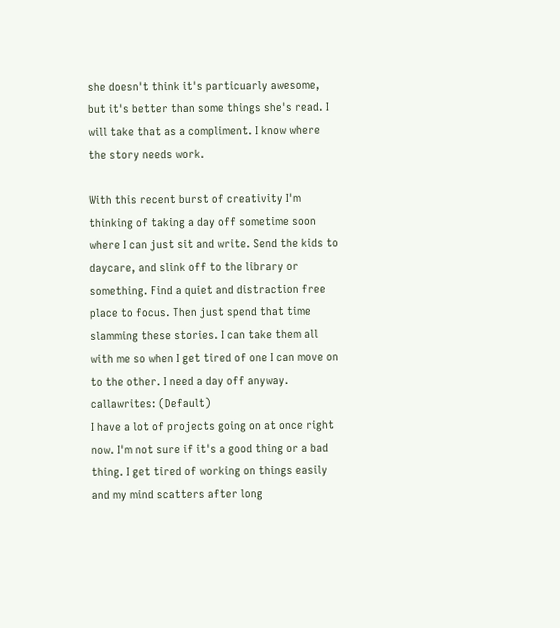she doesn't think it's particuarly awesome, but it's better than some things she's read. I will take that as a compliment. I know where the story needs work.

With this recent burst of creativity I'm thinking of taking a day off sometime soon where I can just sit and write. Send the kids to daycare, and slink off to the library or something. Find a quiet and distraction free place to focus. Then just spend that time slamming these stories. I can take them all with me so when I get tired of one I can move on to the other. I need a day off anyway.
callawrites: (Default)
I have a lot of projects going on at once right now. I'm not sure if it's a good thing or a bad thing. I get tired of working on things easily and my mind scatters after long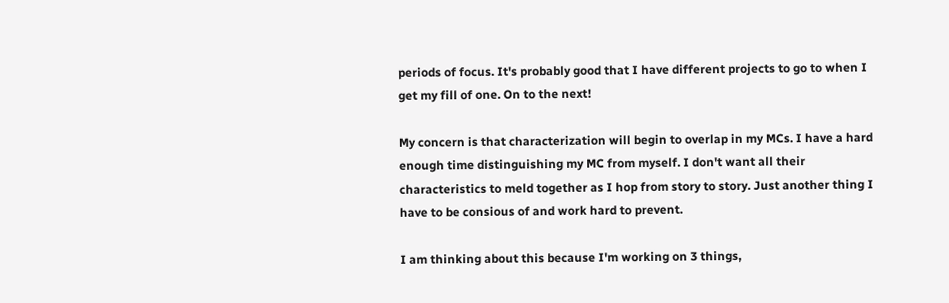periods of focus. It's probably good that I have different projects to go to when I get my fill of one. On to the next!

My concern is that characterization will begin to overlap in my MCs. I have a hard enough time distinguishing my MC from myself. I don't want all their characteristics to meld together as I hop from story to story. Just another thing I have to be consious of and work hard to prevent.

I am thinking about this because I'm working on 3 things,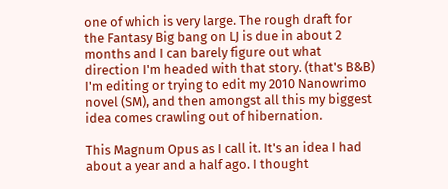one of which is very large. The rough draft for the Fantasy Big bang on LJ is due in about 2 months and I can barely figure out what direction I'm headed with that story. (that's B&B) I'm editing or trying to edit my 2010 Nanowrimo novel (SM), and then amongst all this my biggest idea comes crawling out of hibernation.

This Magnum Opus as I call it. It's an idea I had about a year and a half ago. I thought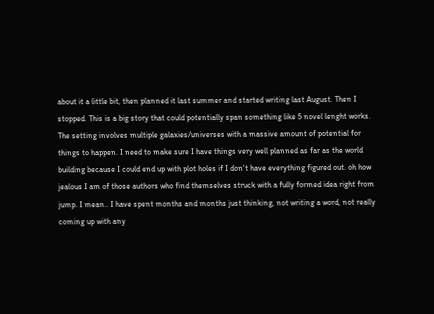about it a little bit, then planned it last summer and started writing last August. Then I stopped. This is a big story that could potentially span something like 5 novel lenght works. The setting involves multiple galaxies/universes with a massive amount of potential for things to happen. I need to make sure I have things very well planned as far as the world building because I could end up with plot holes if I don't have everything figured out. oh how jealous I am of those authors who find themselves struck with a fully formed idea right from jump. I mean.. I have spent months and months just thinking, not writing a word, not really coming up with any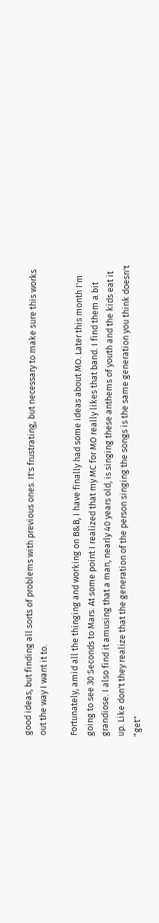good ideas, but finding all sorts of problems with previous ones. It's frustrating, but necessary to make sure this works out the way I want it to.

Fortunately, amid all the thinging and working on B&B, I have finally had some ideas about MO. Later this month I'm going to see 30 Seconds to Mars. At some point I realized that my MC for MO really likes that band. I find them a bit grandiose. I also find it amusing that a man, nearly 40 years old, is singing these anthems of youth and the kids eat it up. Like don't they realize that the generation of the person singing the songs is the same generation you think doesn't "get"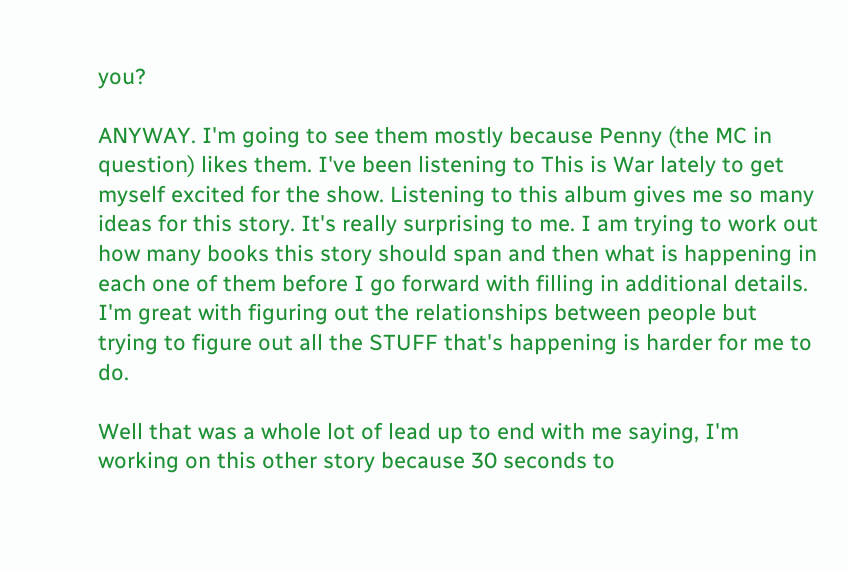you?

ANYWAY. I'm going to see them mostly because Penny (the MC in question) likes them. I've been listening to This is War lately to get myself excited for the show. Listening to this album gives me so many ideas for this story. It's really surprising to me. I am trying to work out how many books this story should span and then what is happening in each one of them before I go forward with filling in additional details. I'm great with figuring out the relationships between people but trying to figure out all the STUFF that's happening is harder for me to do.

Well that was a whole lot of lead up to end with me saying, I'm working on this other story because 30 seconds to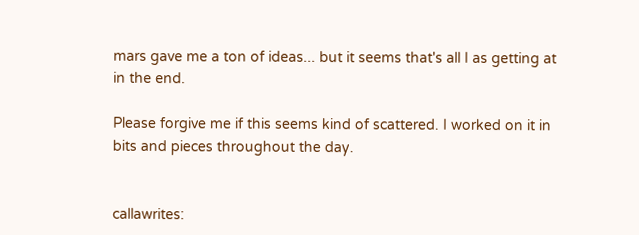mars gave me a ton of ideas... but it seems that's all I as getting at in the end.

Please forgive me if this seems kind of scattered. I worked on it in bits and pieces throughout the day.


callawrites: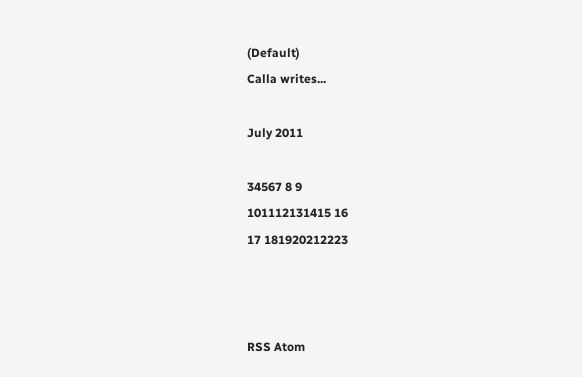(Default)
Calla writes...

July 2011

34567 8 9
101112131415 16
17 181920212223



RSS Atom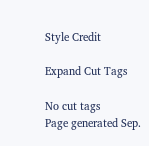Style Credit

Expand Cut Tags

No cut tags
Page generated Sep.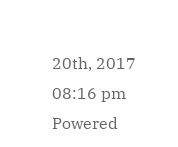20th, 2017 08:16 pm
Powered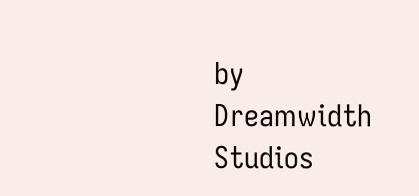by Dreamwidth Studios